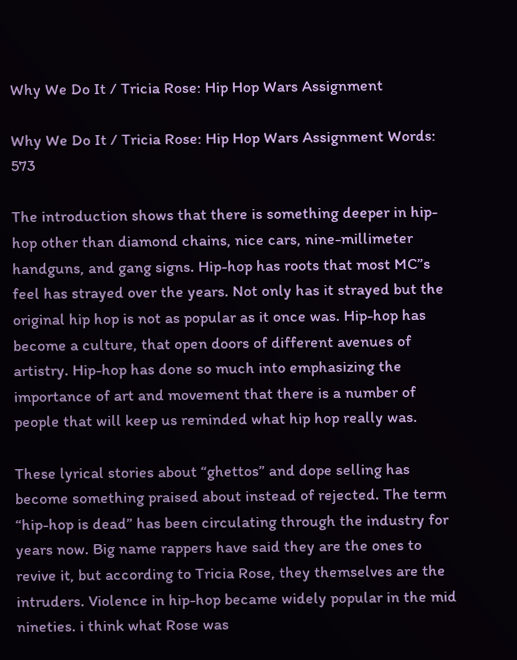Why We Do It / Tricia Rose: Hip Hop Wars Assignment

Why We Do It / Tricia Rose: Hip Hop Wars Assignment Words: 573

The introduction shows that there is something deeper in hip-hop other than diamond chains, nice cars, nine-millimeter handguns, and gang signs. Hip-hop has roots that most MC”s feel has strayed over the years. Not only has it strayed but the original hip hop is not as popular as it once was. Hip-hop has become a culture, that open doors of different avenues of artistry. Hip-hop has done so much into emphasizing the importance of art and movement that there is a number of people that will keep us reminded what hip hop really was.

These lyrical stories about “ghettos” and dope selling has become something praised about instead of rejected. The term “hip-hop is dead” has been circulating through the industry for years now. Big name rappers have said they are the ones to revive it, but according to Tricia Rose, they themselves are the intruders. Violence in hip-hop became widely popular in the mid nineties. i think what Rose was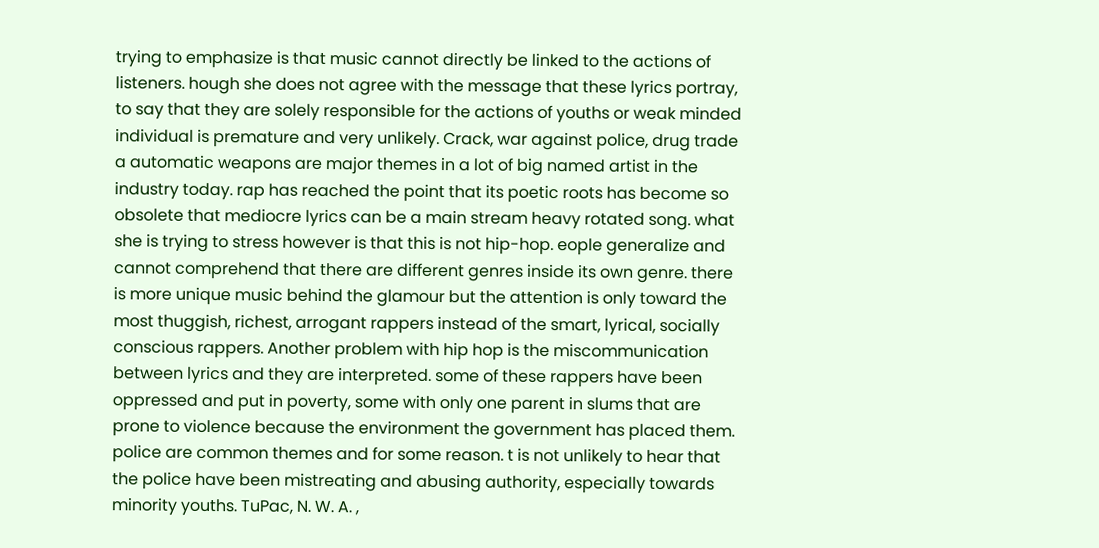trying to emphasize is that music cannot directly be linked to the actions of listeners. hough she does not agree with the message that these lyrics portray, to say that they are solely responsible for the actions of youths or weak minded individual is premature and very unlikely. Crack, war against police, drug trade a automatic weapons are major themes in a lot of big named artist in the industry today. rap has reached the point that its poetic roots has become so obsolete that mediocre lyrics can be a main stream heavy rotated song. what she is trying to stress however is that this is not hip-hop. eople generalize and cannot comprehend that there are different genres inside its own genre. there is more unique music behind the glamour but the attention is only toward the most thuggish, richest, arrogant rappers instead of the smart, lyrical, socially conscious rappers. Another problem with hip hop is the miscommunication between lyrics and they are interpreted. some of these rappers have been oppressed and put in poverty, some with only one parent in slums that are prone to violence because the environment the government has placed them. police are common themes and for some reason. t is not unlikely to hear that the police have been mistreating and abusing authority, especially towards minority youths. TuPac, N. W. A. ,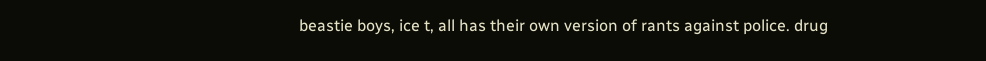beastie boys, ice t, all has their own version of rants against police. drug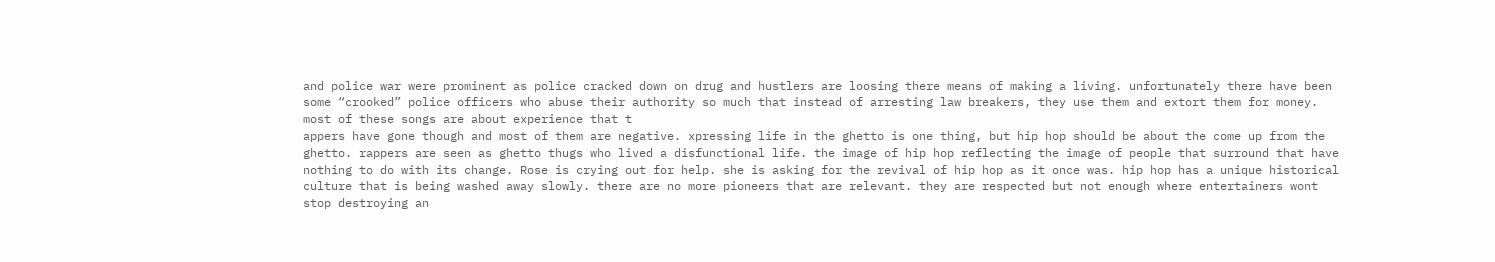and police war were prominent as police cracked down on drug and hustlers are loosing there means of making a living. unfortunately there have been some “crooked” police officers who abuse their authority so much that instead of arresting law breakers, they use them and extort them for money. most of these songs are about experience that t
appers have gone though and most of them are negative. xpressing life in the ghetto is one thing, but hip hop should be about the come up from the ghetto. rappers are seen as ghetto thugs who lived a disfunctional life. the image of hip hop reflecting the image of people that surround that have nothing to do with its change. Rose is crying out for help. she is asking for the revival of hip hop as it once was. hip hop has a unique historical culture that is being washed away slowly. there are no more pioneers that are relevant. they are respected but not enough where entertainers wont stop destroying an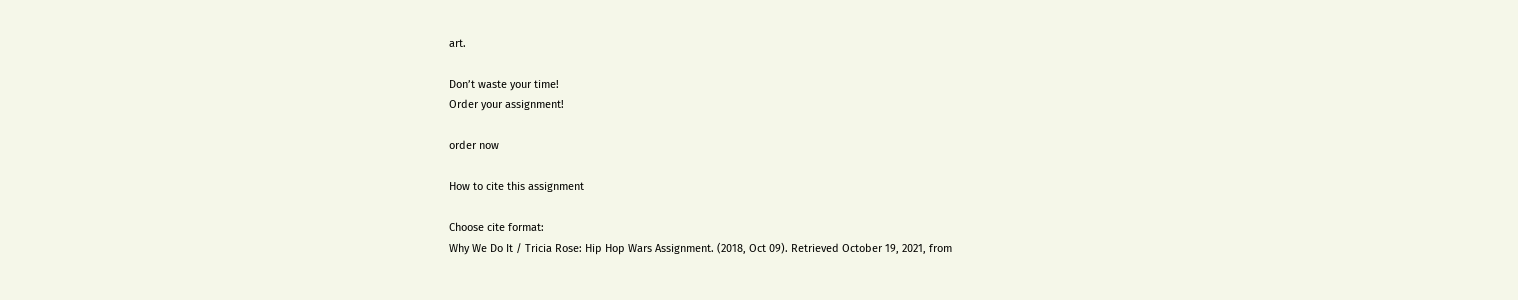art.

Don’t waste your time!
Order your assignment!

order now

How to cite this assignment

Choose cite format:
Why We Do It / Tricia Rose: Hip Hop Wars Assignment. (2018, Oct 09). Retrieved October 19, 2021, from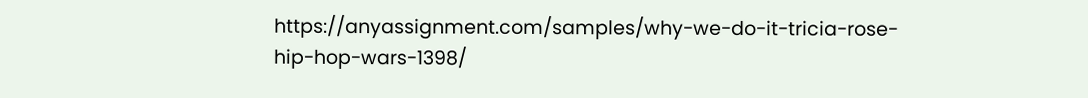https://anyassignment.com/samples/why-we-do-it-tricia-rose-hip-hop-wars-1398/